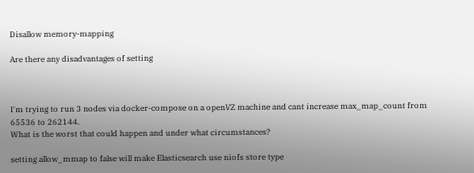Disallow memory-mapping

Are there any disadvantages of setting



I'm trying to run 3 nodes via docker-compose on a openVZ machine and cant increase max_map_count from 65536 to 262144.
What is the worst that could happen and under what circumstances?

setting allow_mmap to false will make Elasticsearch use niofs store type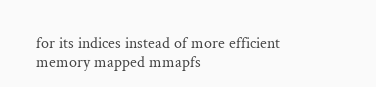for its indices instead of more efficient memory mapped mmapfs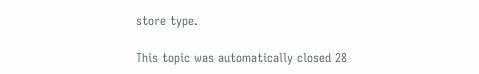store type.

This topic was automatically closed 28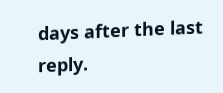days after the last reply.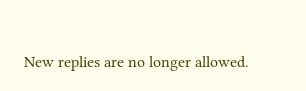New replies are no longer allowed.